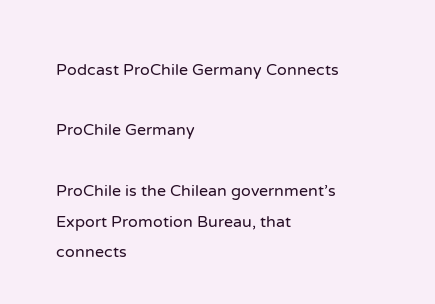Podcast ProChile Germany Connects

ProChile Germany

ProChile is the Chilean government’s Export Promotion Bureau, that connects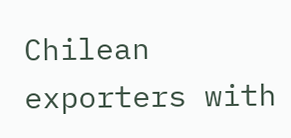Chilean exporters with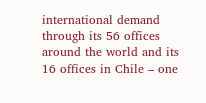international demand through its 56 offices around the world and its 16 offices in Chile – one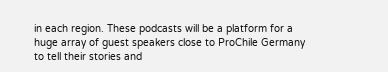in each region. These podcasts will be a platform for a huge array of guest speakers close to ProChile Germany to tell their stories and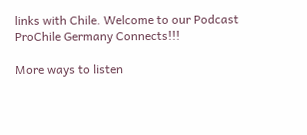links with Chile. Welcome to our Podcast ProChile Germany Connects!!!

More ways to listen